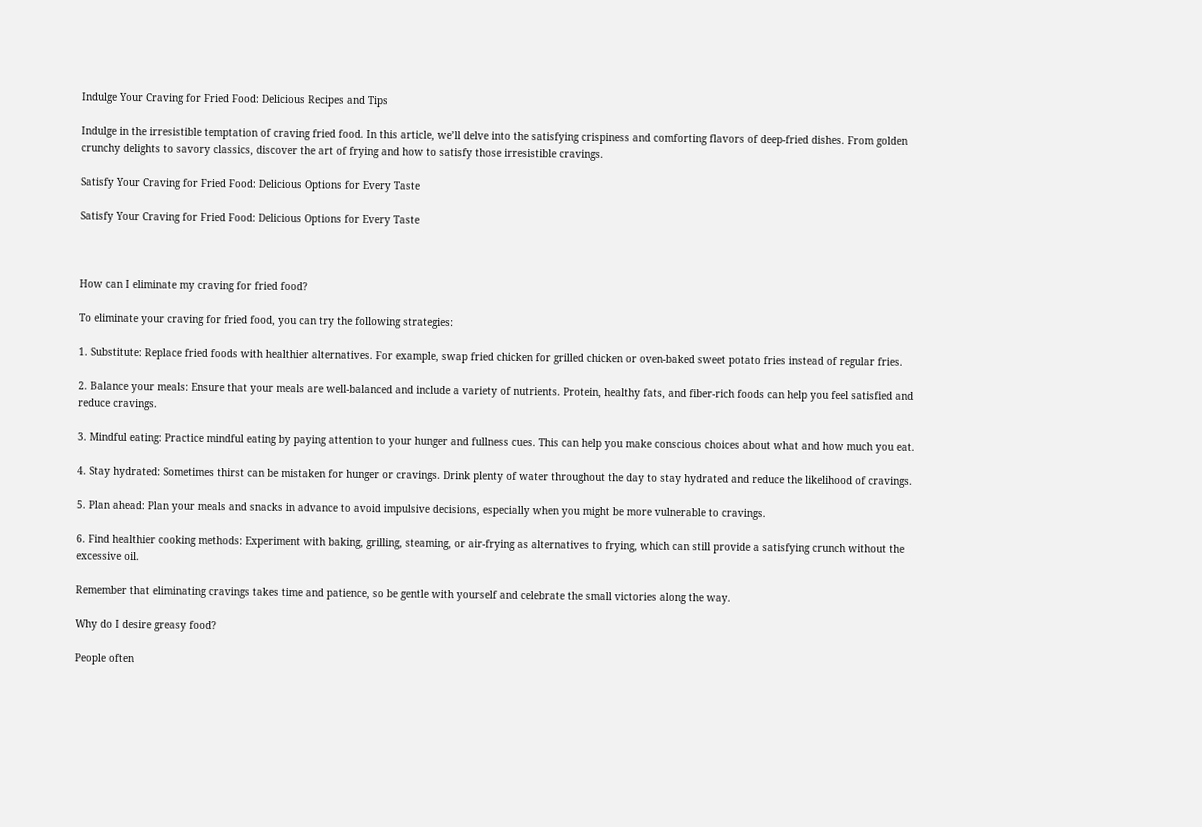Indulge Your Craving for Fried Food: Delicious Recipes and Tips

Indulge in the irresistible temptation of craving fried food. In this article, we’ll delve into the satisfying crispiness and comforting flavors of deep-fried dishes. From golden crunchy delights to savory classics, discover the art of frying and how to satisfy those irresistible cravings.

Satisfy Your Craving for Fried Food: Delicious Options for Every Taste

Satisfy Your Craving for Fried Food: Delicious Options for Every Taste



How can I eliminate my craving for fried food?

To eliminate your craving for fried food, you can try the following strategies:

1. Substitute: Replace fried foods with healthier alternatives. For example, swap fried chicken for grilled chicken or oven-baked sweet potato fries instead of regular fries.

2. Balance your meals: Ensure that your meals are well-balanced and include a variety of nutrients. Protein, healthy fats, and fiber-rich foods can help you feel satisfied and reduce cravings.

3. Mindful eating: Practice mindful eating by paying attention to your hunger and fullness cues. This can help you make conscious choices about what and how much you eat.

4. Stay hydrated: Sometimes thirst can be mistaken for hunger or cravings. Drink plenty of water throughout the day to stay hydrated and reduce the likelihood of cravings.

5. Plan ahead: Plan your meals and snacks in advance to avoid impulsive decisions, especially when you might be more vulnerable to cravings.

6. Find healthier cooking methods: Experiment with baking, grilling, steaming, or air-frying as alternatives to frying, which can still provide a satisfying crunch without the excessive oil.

Remember that eliminating cravings takes time and patience, so be gentle with yourself and celebrate the small victories along the way.

Why do I desire greasy food?

People often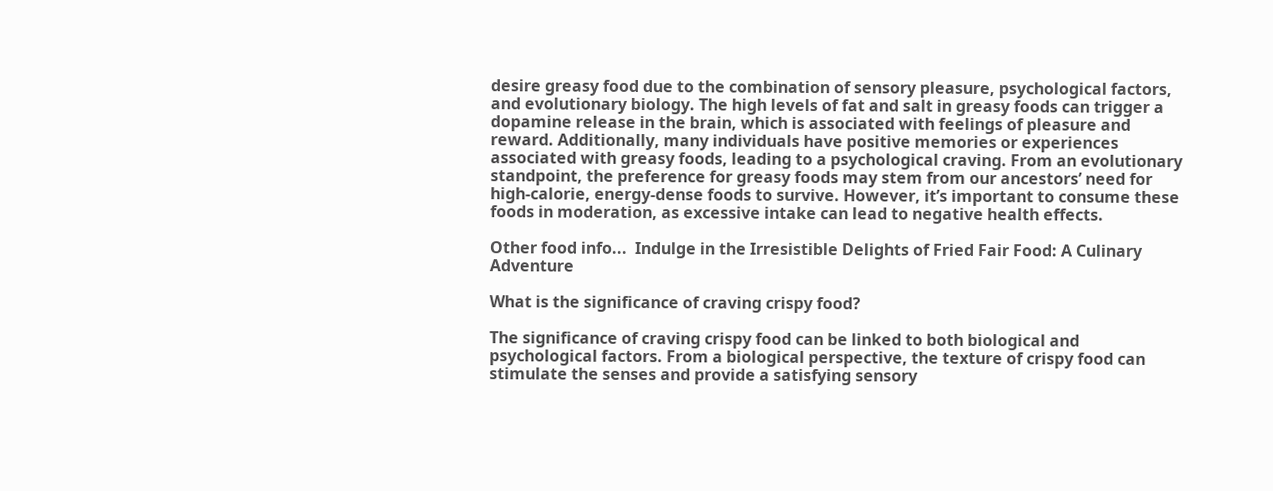desire greasy food due to the combination of sensory pleasure, psychological factors, and evolutionary biology. The high levels of fat and salt in greasy foods can trigger a dopamine release in the brain, which is associated with feelings of pleasure and reward. Additionally, many individuals have positive memories or experiences associated with greasy foods, leading to a psychological craving. From an evolutionary standpoint, the preference for greasy foods may stem from our ancestors’ need for high-calorie, energy-dense foods to survive. However, it’s important to consume these foods in moderation, as excessive intake can lead to negative health effects.

Other food info...  Indulge in the Irresistible Delights of Fried Fair Food: A Culinary Adventure

What is the significance of craving crispy food?

The significance of craving crispy food can be linked to both biological and psychological factors. From a biological perspective, the texture of crispy food can stimulate the senses and provide a satisfying sensory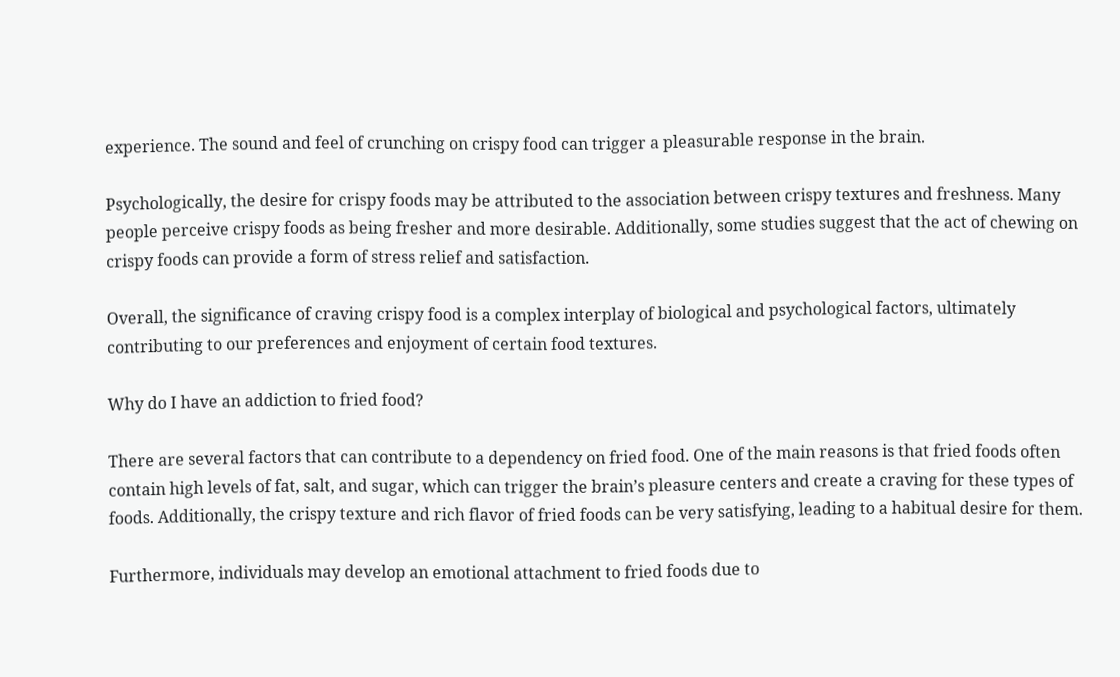experience. The sound and feel of crunching on crispy food can trigger a pleasurable response in the brain.

Psychologically, the desire for crispy foods may be attributed to the association between crispy textures and freshness. Many people perceive crispy foods as being fresher and more desirable. Additionally, some studies suggest that the act of chewing on crispy foods can provide a form of stress relief and satisfaction.

Overall, the significance of craving crispy food is a complex interplay of biological and psychological factors, ultimately contributing to our preferences and enjoyment of certain food textures.

Why do I have an addiction to fried food?

There are several factors that can contribute to a dependency on fried food. One of the main reasons is that fried foods often contain high levels of fat, salt, and sugar, which can trigger the brain’s pleasure centers and create a craving for these types of foods. Additionally, the crispy texture and rich flavor of fried foods can be very satisfying, leading to a habitual desire for them.

Furthermore, individuals may develop an emotional attachment to fried foods due to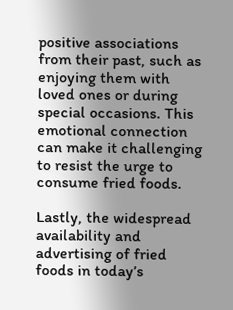positive associations from their past, such as enjoying them with loved ones or during special occasions. This emotional connection can make it challenging to resist the urge to consume fried foods.

Lastly, the widespread availability and advertising of fried foods in today’s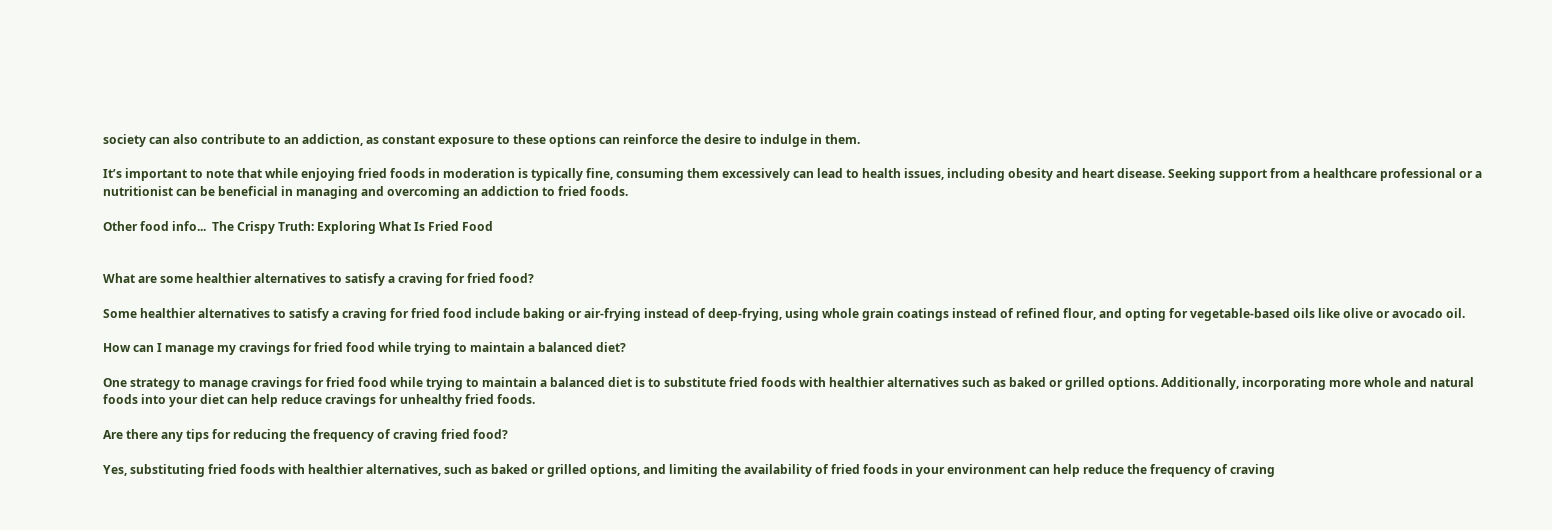society can also contribute to an addiction, as constant exposure to these options can reinforce the desire to indulge in them.

It’s important to note that while enjoying fried foods in moderation is typically fine, consuming them excessively can lead to health issues, including obesity and heart disease. Seeking support from a healthcare professional or a nutritionist can be beneficial in managing and overcoming an addiction to fried foods.

Other food info...  The Crispy Truth: Exploring What Is Fried Food


What are some healthier alternatives to satisfy a craving for fried food?

Some healthier alternatives to satisfy a craving for fried food include baking or air-frying instead of deep-frying, using whole grain coatings instead of refined flour, and opting for vegetable-based oils like olive or avocado oil.

How can I manage my cravings for fried food while trying to maintain a balanced diet?

One strategy to manage cravings for fried food while trying to maintain a balanced diet is to substitute fried foods with healthier alternatives such as baked or grilled options. Additionally, incorporating more whole and natural foods into your diet can help reduce cravings for unhealthy fried foods.

Are there any tips for reducing the frequency of craving fried food?

Yes, substituting fried foods with healthier alternatives, such as baked or grilled options, and limiting the availability of fried foods in your environment can help reduce the frequency of craving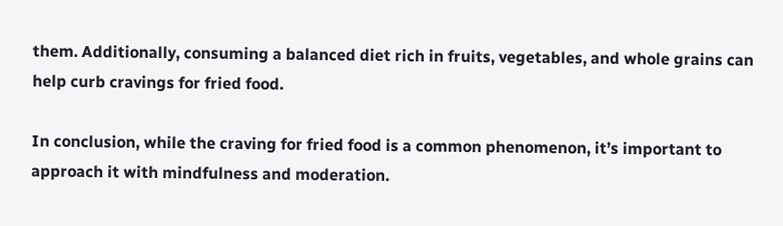them. Additionally, consuming a balanced diet rich in fruits, vegetables, and whole grains can help curb cravings for fried food.

In conclusion, while the craving for fried food is a common phenomenon, it’s important to approach it with mindfulness and moderation.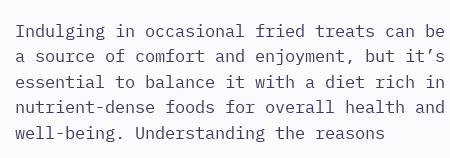Indulging in occasional fried treats can be a source of comfort and enjoyment, but it’s essential to balance it with a diet rich in nutrient-dense foods for overall health and well-being. Understanding the reasons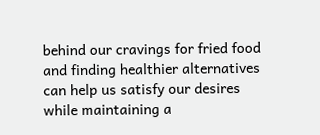behind our cravings for fried food and finding healthier alternatives can help us satisfy our desires while maintaining a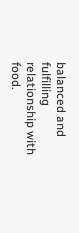balanced and fulfilling relationship with food.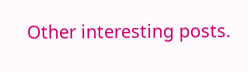Other interesting posts.